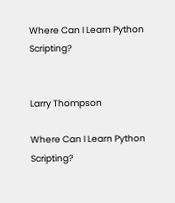Where Can I Learn Python Scripting?


Larry Thompson

Where Can I Learn Python Scripting?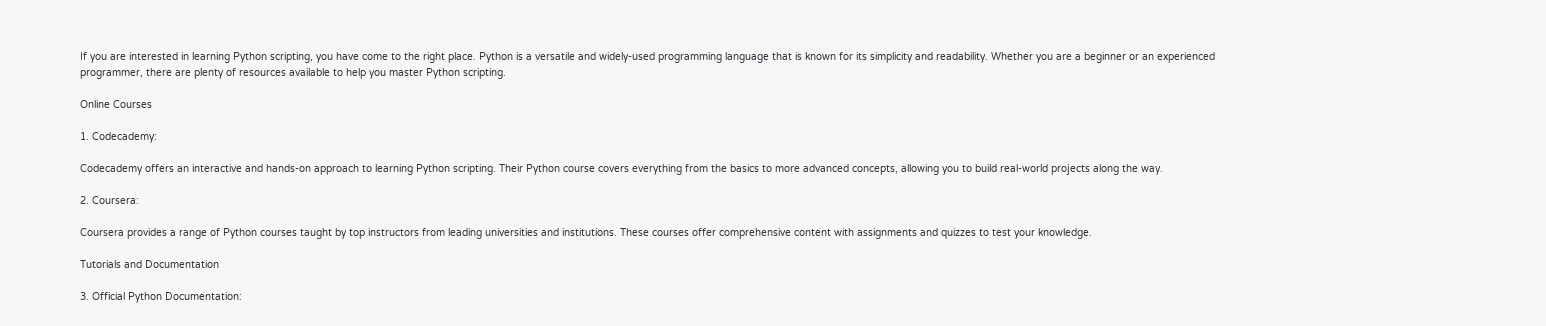If you are interested in learning Python scripting, you have come to the right place. Python is a versatile and widely-used programming language that is known for its simplicity and readability. Whether you are a beginner or an experienced programmer, there are plenty of resources available to help you master Python scripting.

Online Courses

1. Codecademy:

Codecademy offers an interactive and hands-on approach to learning Python scripting. Their Python course covers everything from the basics to more advanced concepts, allowing you to build real-world projects along the way.

2. Coursera:

Coursera provides a range of Python courses taught by top instructors from leading universities and institutions. These courses offer comprehensive content with assignments and quizzes to test your knowledge.

Tutorials and Documentation

3. Official Python Documentation: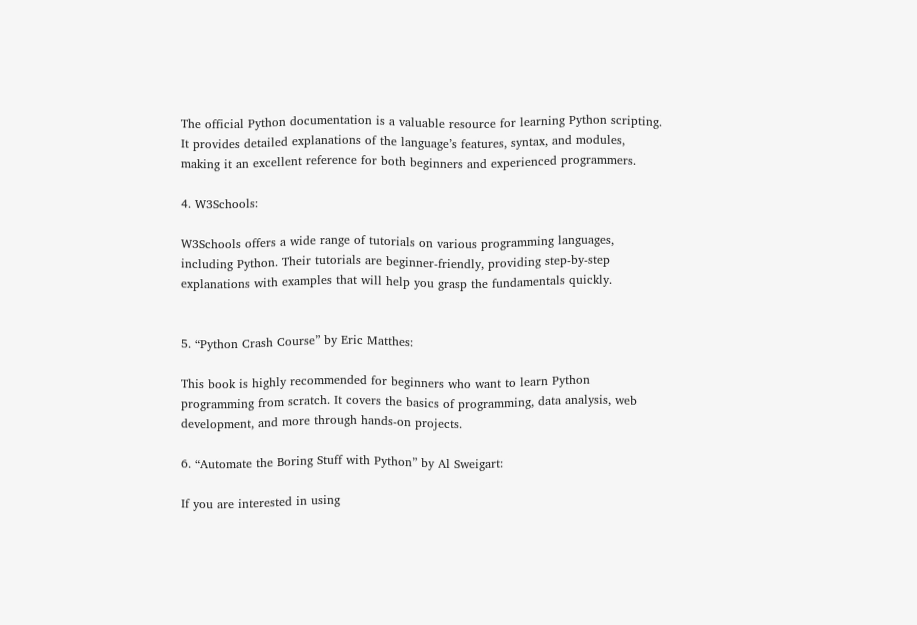The official Python documentation is a valuable resource for learning Python scripting. It provides detailed explanations of the language’s features, syntax, and modules, making it an excellent reference for both beginners and experienced programmers.

4. W3Schools:

W3Schools offers a wide range of tutorials on various programming languages, including Python. Their tutorials are beginner-friendly, providing step-by-step explanations with examples that will help you grasp the fundamentals quickly.


5. “Python Crash Course” by Eric Matthes:

This book is highly recommended for beginners who want to learn Python programming from scratch. It covers the basics of programming, data analysis, web development, and more through hands-on projects.

6. “Automate the Boring Stuff with Python” by Al Sweigart:

If you are interested in using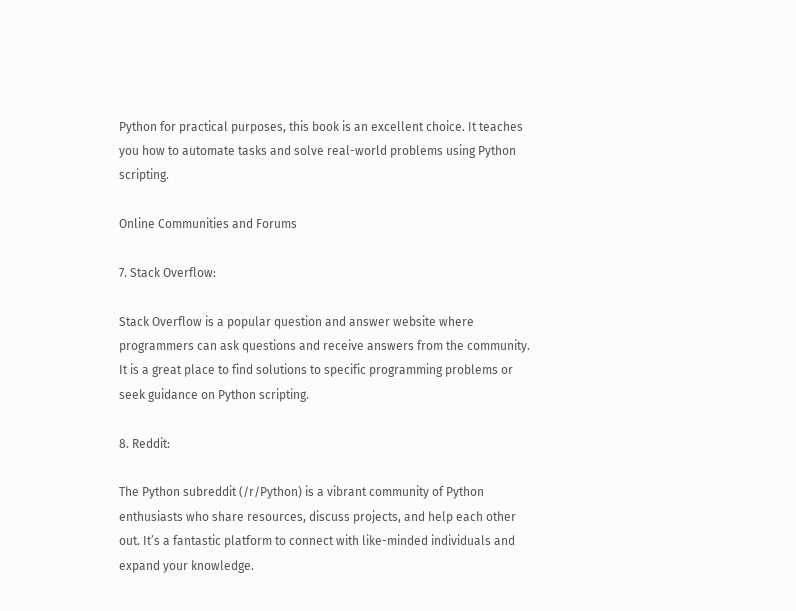Python for practical purposes, this book is an excellent choice. It teaches you how to automate tasks and solve real-world problems using Python scripting.

Online Communities and Forums

7. Stack Overflow:

Stack Overflow is a popular question and answer website where programmers can ask questions and receive answers from the community. It is a great place to find solutions to specific programming problems or seek guidance on Python scripting.

8. Reddit:

The Python subreddit (/r/Python) is a vibrant community of Python enthusiasts who share resources, discuss projects, and help each other out. It’s a fantastic platform to connect with like-minded individuals and expand your knowledge.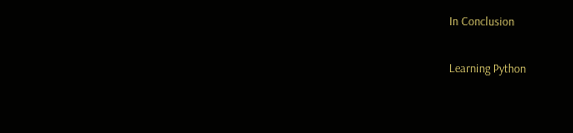In Conclusion

Learning Python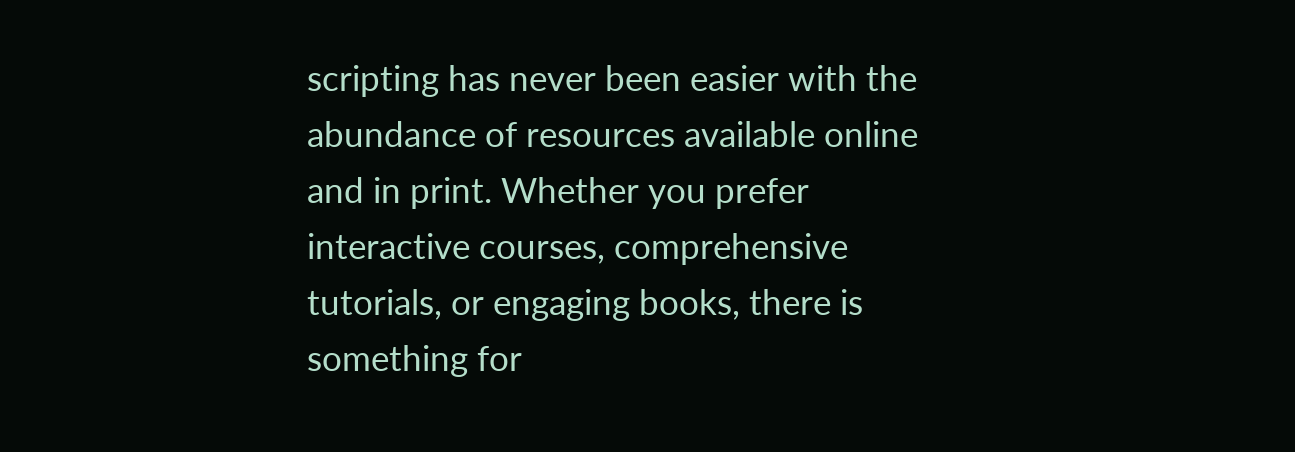scripting has never been easier with the abundance of resources available online and in print. Whether you prefer interactive courses, comprehensive tutorials, or engaging books, there is something for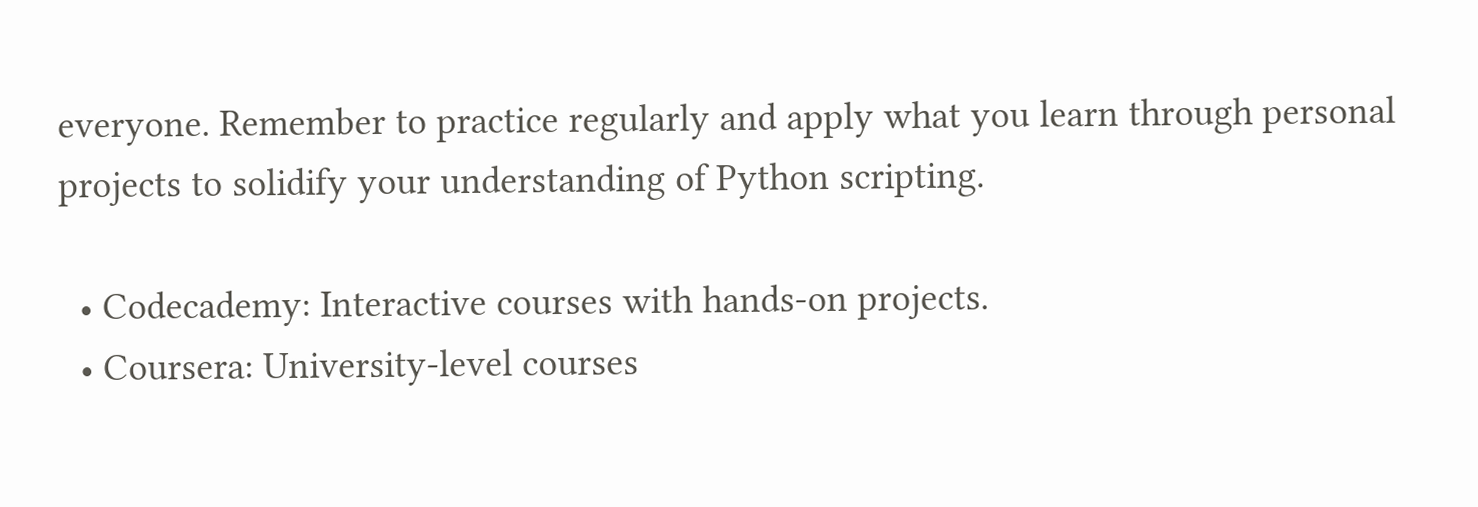everyone. Remember to practice regularly and apply what you learn through personal projects to solidify your understanding of Python scripting.

  • Codecademy: Interactive courses with hands-on projects.
  • Coursera: University-level courses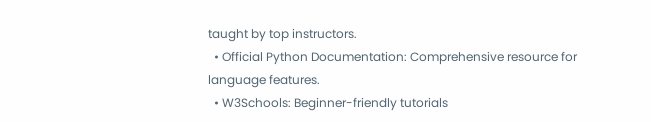taught by top instructors.
  • Official Python Documentation: Comprehensive resource for language features.
  • W3Schools: Beginner-friendly tutorials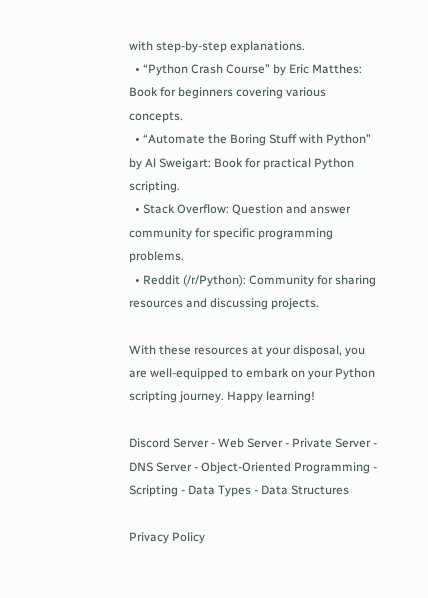with step-by-step explanations.
  • “Python Crash Course” by Eric Matthes: Book for beginners covering various concepts.
  • “Automate the Boring Stuff with Python” by Al Sweigart: Book for practical Python scripting.
  • Stack Overflow: Question and answer community for specific programming problems.
  • Reddit (/r/Python): Community for sharing resources and discussing projects.

With these resources at your disposal, you are well-equipped to embark on your Python scripting journey. Happy learning!

Discord Server - Web Server - Private Server - DNS Server - Object-Oriented Programming - Scripting - Data Types - Data Structures

Privacy Policy